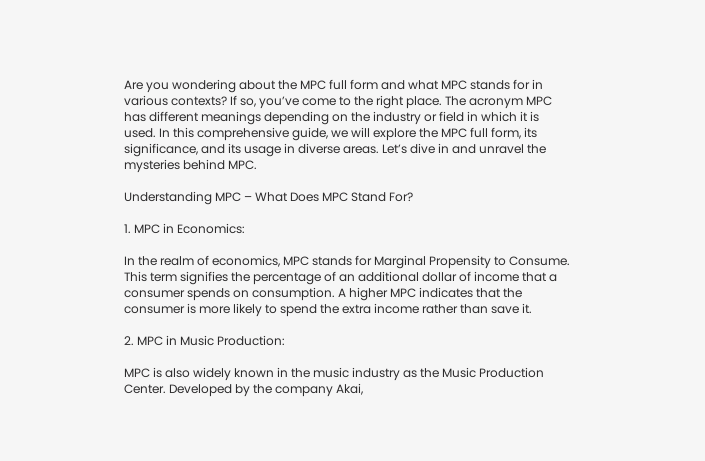Are you wondering about the MPC full form and what MPC stands for in various contexts? If so, you’ve come to the right place. The acronym MPC has different meanings depending on the industry or field in which it is used. In this comprehensive guide, we will explore the MPC full form, its significance, and its usage in diverse areas. Let’s dive in and unravel the mysteries behind MPC.

Understanding MPC – What Does MPC Stand For?

1. MPC in Economics:

In the realm of economics, MPC stands for Marginal Propensity to Consume. This term signifies the percentage of an additional dollar of income that a consumer spends on consumption. A higher MPC indicates that the consumer is more likely to spend the extra income rather than save it.

2. MPC in Music Production:

MPC is also widely known in the music industry as the Music Production Center. Developed by the company Akai,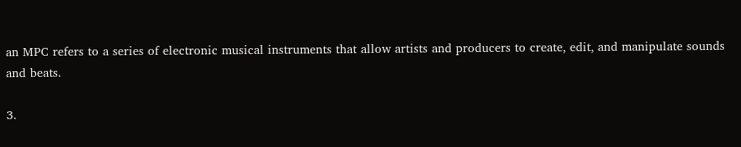an MPC refers to a series of electronic musical instruments that allow artists and producers to create, edit, and manipulate sounds and beats.

3.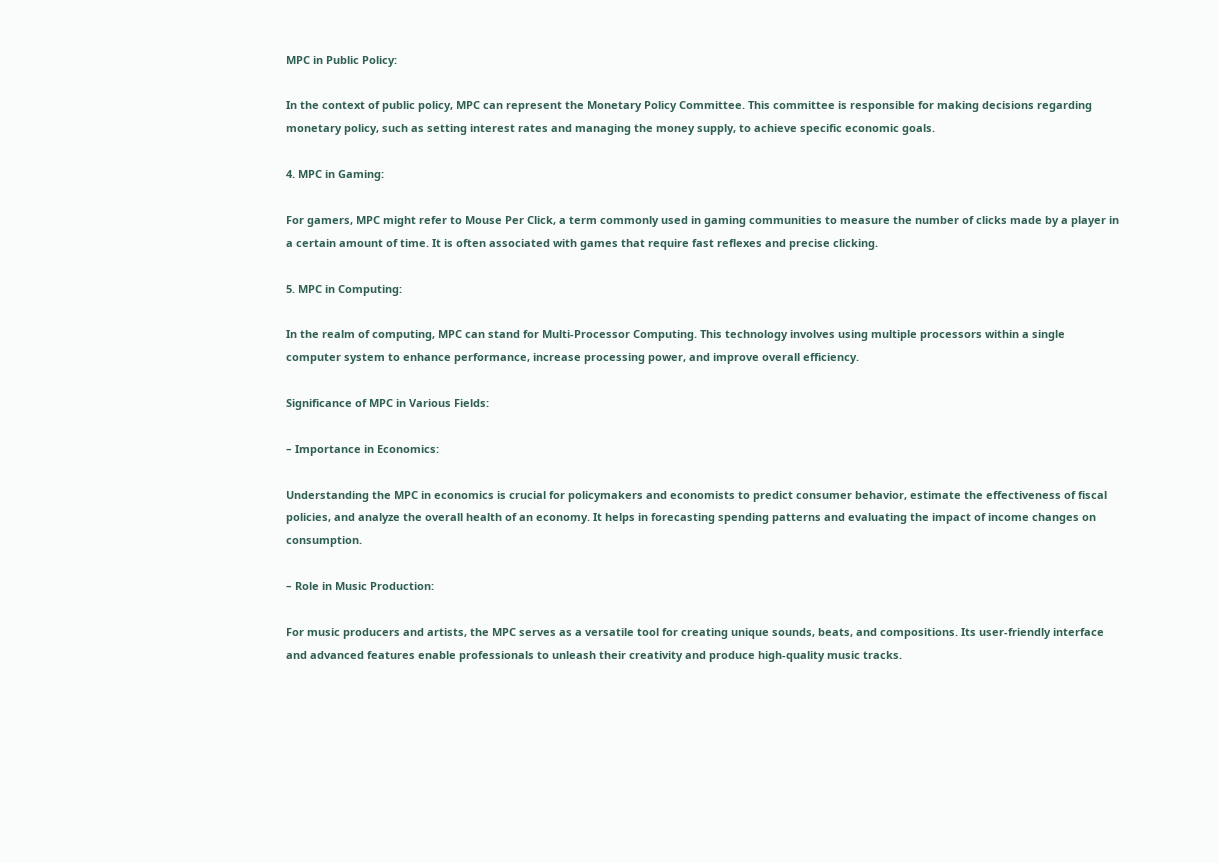MPC in Public Policy:

In the context of public policy, MPC can represent the Monetary Policy Committee. This committee is responsible for making decisions regarding monetary policy, such as setting interest rates and managing the money supply, to achieve specific economic goals.

4. MPC in Gaming:

For gamers, MPC might refer to Mouse Per Click, a term commonly used in gaming communities to measure the number of clicks made by a player in a certain amount of time. It is often associated with games that require fast reflexes and precise clicking.

5. MPC in Computing:

In the realm of computing, MPC can stand for Multi-Processor Computing. This technology involves using multiple processors within a single computer system to enhance performance, increase processing power, and improve overall efficiency.

Significance of MPC in Various Fields:

– Importance in Economics:

Understanding the MPC in economics is crucial for policymakers and economists to predict consumer behavior, estimate the effectiveness of fiscal policies, and analyze the overall health of an economy. It helps in forecasting spending patterns and evaluating the impact of income changes on consumption.

– Role in Music Production:

For music producers and artists, the MPC serves as a versatile tool for creating unique sounds, beats, and compositions. Its user-friendly interface and advanced features enable professionals to unleash their creativity and produce high-quality music tracks.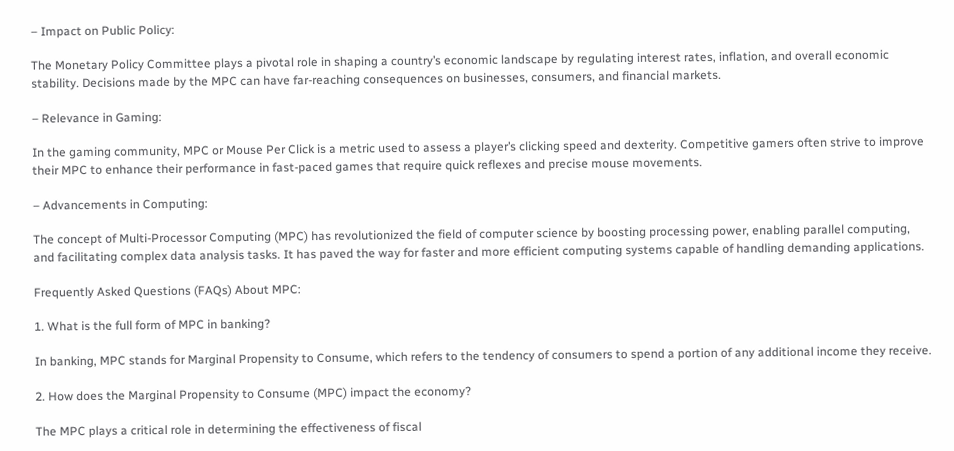– Impact on Public Policy:

The Monetary Policy Committee plays a pivotal role in shaping a country’s economic landscape by regulating interest rates, inflation, and overall economic stability. Decisions made by the MPC can have far-reaching consequences on businesses, consumers, and financial markets.

– Relevance in Gaming:

In the gaming community, MPC or Mouse Per Click is a metric used to assess a player’s clicking speed and dexterity. Competitive gamers often strive to improve their MPC to enhance their performance in fast-paced games that require quick reflexes and precise mouse movements.

– Advancements in Computing:

The concept of Multi-Processor Computing (MPC) has revolutionized the field of computer science by boosting processing power, enabling parallel computing, and facilitating complex data analysis tasks. It has paved the way for faster and more efficient computing systems capable of handling demanding applications.

Frequently Asked Questions (FAQs) About MPC:

1. What is the full form of MPC in banking?

In banking, MPC stands for Marginal Propensity to Consume, which refers to the tendency of consumers to spend a portion of any additional income they receive.

2. How does the Marginal Propensity to Consume (MPC) impact the economy?

The MPC plays a critical role in determining the effectiveness of fiscal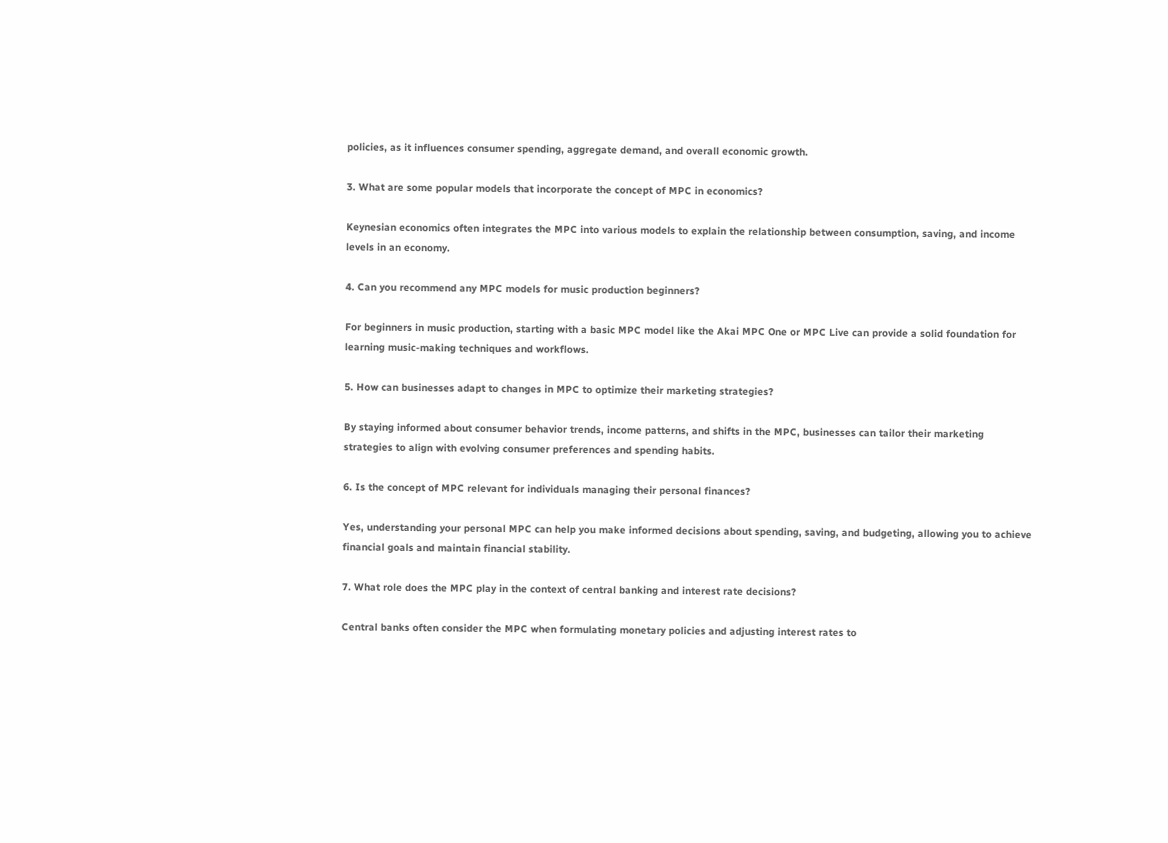policies, as it influences consumer spending, aggregate demand, and overall economic growth.

3. What are some popular models that incorporate the concept of MPC in economics?

Keynesian economics often integrates the MPC into various models to explain the relationship between consumption, saving, and income levels in an economy.

4. Can you recommend any MPC models for music production beginners?

For beginners in music production, starting with a basic MPC model like the Akai MPC One or MPC Live can provide a solid foundation for learning music-making techniques and workflows.

5. How can businesses adapt to changes in MPC to optimize their marketing strategies?

By staying informed about consumer behavior trends, income patterns, and shifts in the MPC, businesses can tailor their marketing strategies to align with evolving consumer preferences and spending habits.

6. Is the concept of MPC relevant for individuals managing their personal finances?

Yes, understanding your personal MPC can help you make informed decisions about spending, saving, and budgeting, allowing you to achieve financial goals and maintain financial stability.

7. What role does the MPC play in the context of central banking and interest rate decisions?

Central banks often consider the MPC when formulating monetary policies and adjusting interest rates to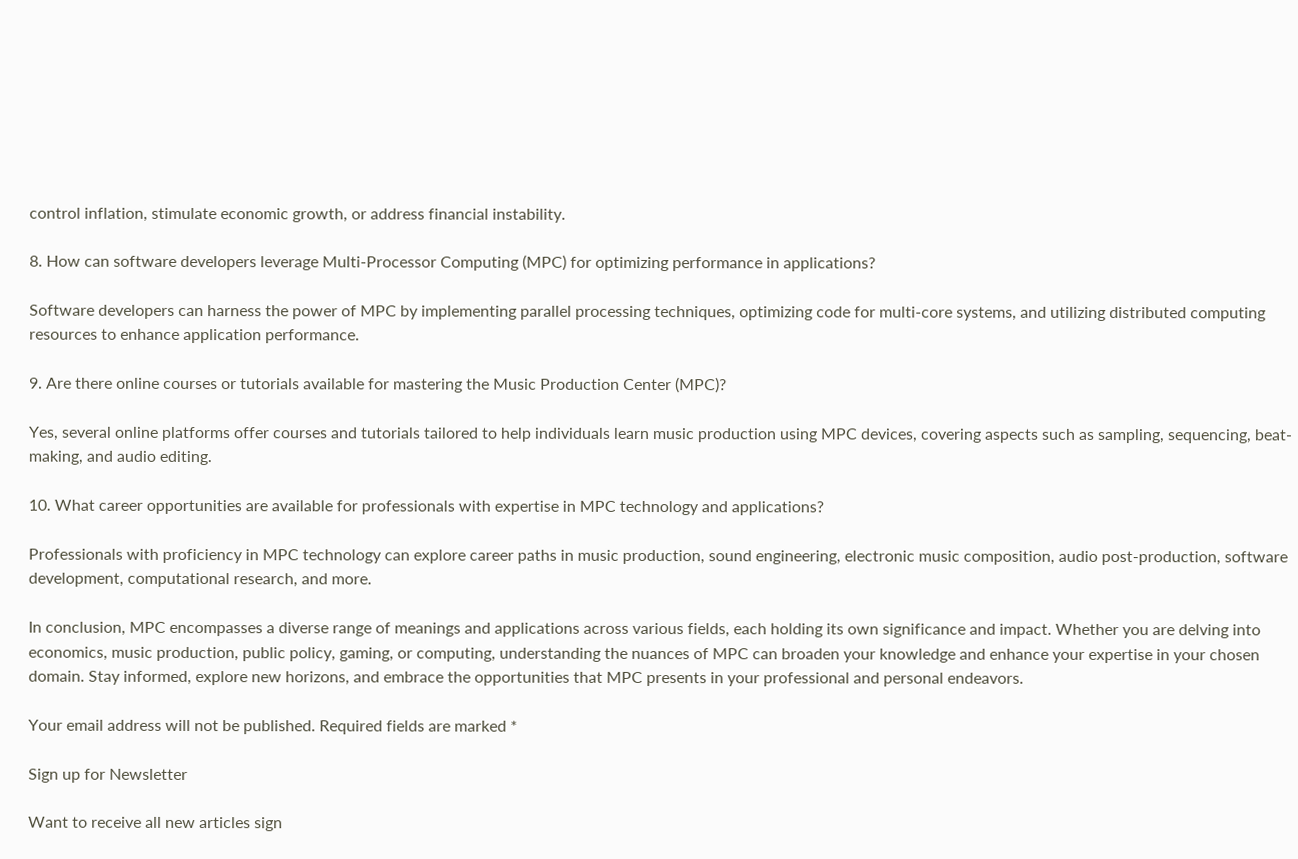control inflation, stimulate economic growth, or address financial instability.

8. How can software developers leverage Multi-Processor Computing (MPC) for optimizing performance in applications?

Software developers can harness the power of MPC by implementing parallel processing techniques, optimizing code for multi-core systems, and utilizing distributed computing resources to enhance application performance.

9. Are there online courses or tutorials available for mastering the Music Production Center (MPC)?

Yes, several online platforms offer courses and tutorials tailored to help individuals learn music production using MPC devices, covering aspects such as sampling, sequencing, beat-making, and audio editing.

10. What career opportunities are available for professionals with expertise in MPC technology and applications?

Professionals with proficiency in MPC technology can explore career paths in music production, sound engineering, electronic music composition, audio post-production, software development, computational research, and more.

In conclusion, MPC encompasses a diverse range of meanings and applications across various fields, each holding its own significance and impact. Whether you are delving into economics, music production, public policy, gaming, or computing, understanding the nuances of MPC can broaden your knowledge and enhance your expertise in your chosen domain. Stay informed, explore new horizons, and embrace the opportunities that MPC presents in your professional and personal endeavors.

Your email address will not be published. Required fields are marked *

Sign up for Newsletter

Want to receive all new articles sign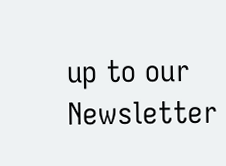up to our Newsletter